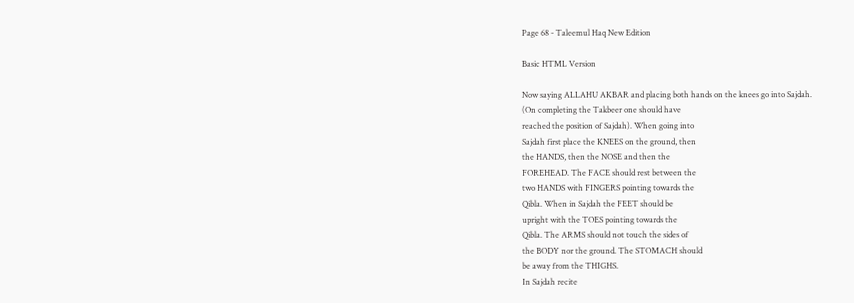Page 68 - Taleemul Haq New Edition

Basic HTML Version

Now saying ALLAHU AKBAR and placing both hands on the knees go into Sajdah.
(On completing the Takbeer one should have
reached the position of Sajdah). When going into
Sajdah first place the KNEES on the ground, then
the HANDS, then the NOSE and then the
FOREHEAD. The FACE should rest between the
two HANDS with FINGERS pointing towards the
Qibla. When in Sajdah the FEET should be
upright with the TOES pointing towards the
Qibla. The ARMS should not touch the sides of
the BODY nor the ground. The STOMACH should
be away from the THIGHS.
In Sajdah recite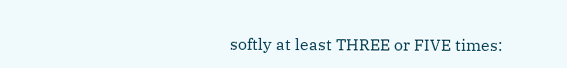softly at least THREE or FIVE times: